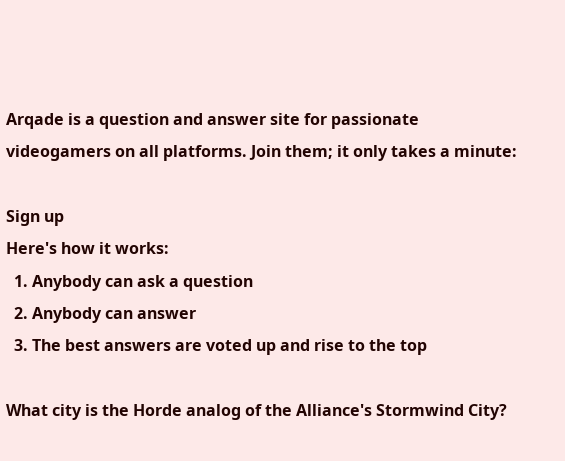Arqade is a question and answer site for passionate videogamers on all platforms. Join them; it only takes a minute:

Sign up
Here's how it works:
  1. Anybody can ask a question
  2. Anybody can answer
  3. The best answers are voted up and rise to the top

What city is the Horde analog of the Alliance's Stormwind City?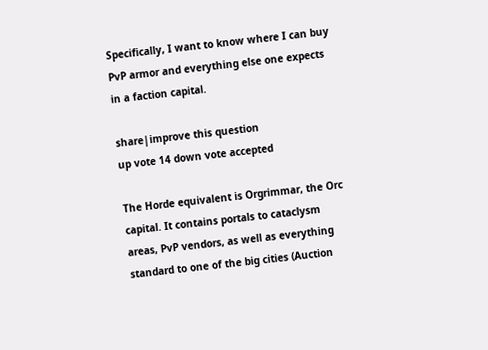Specifically, I want to know where I can buy PvP armor and everything else one expects in a faction capital.

share|improve this question
up vote 14 down vote accepted

The Horde equivalent is Orgrimmar, the Orc capital. It contains portals to cataclysm areas, PvP vendors, as well as everything standard to one of the big cities (Auction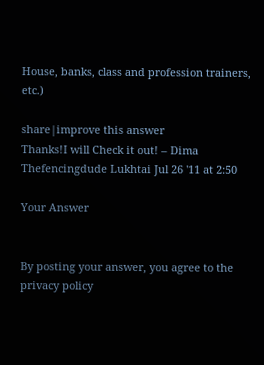House, banks, class and profession trainers, etc.)

share|improve this answer
Thanks!I will Check it out! – Dima Thefencingdude Lukhtai Jul 26 '11 at 2:50

Your Answer


By posting your answer, you agree to the privacy policy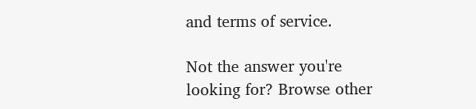and terms of service.

Not the answer you're looking for? Browse other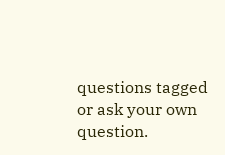questions tagged or ask your own question.